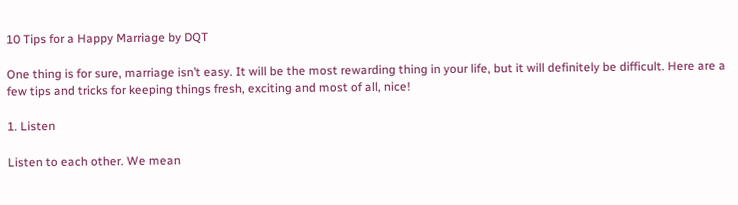10 Tips for a Happy Marriage by DQT

One thing is for sure, marriage isn’t easy. It will be the most rewarding thing in your life, but it will definitely be difficult. Here are a few tips and tricks for keeping things fresh, exciting and most of all, nice!

1. Listen

Listen to each other. We mean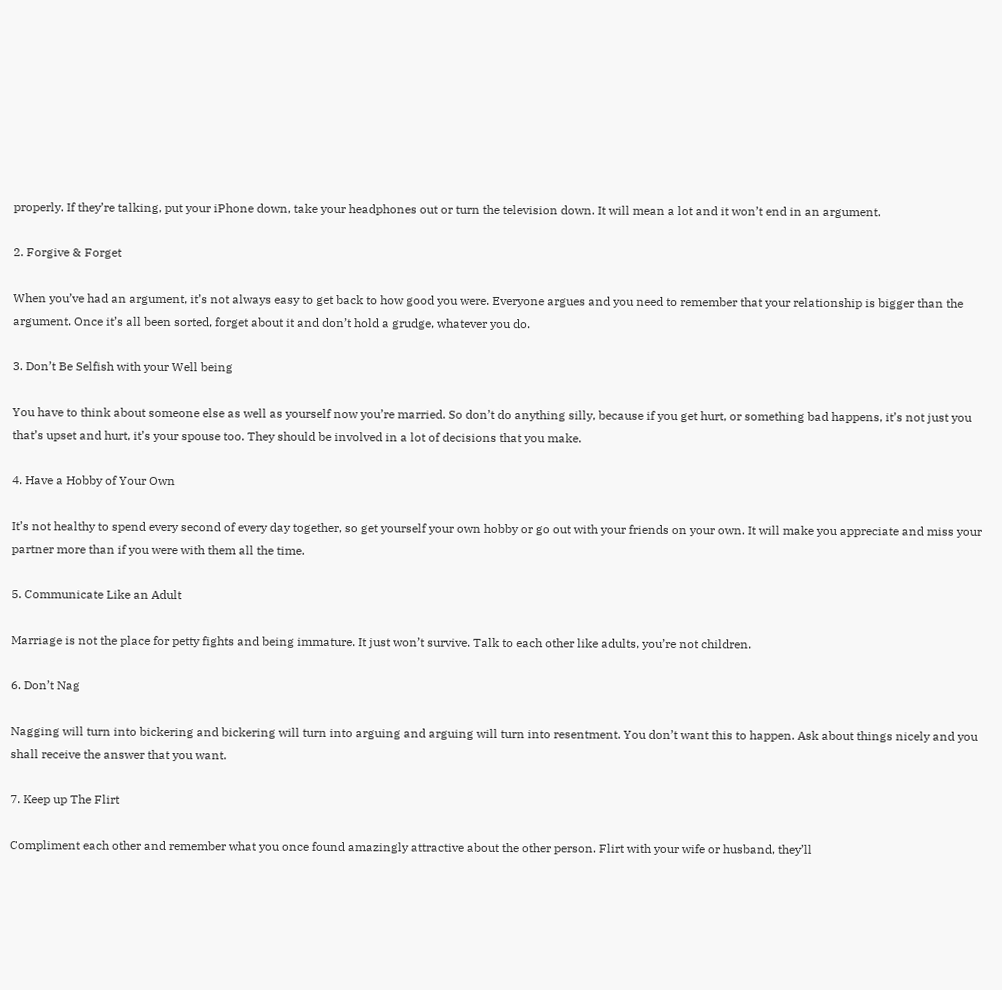properly. If they’re talking, put your iPhone down, take your headphones out or turn the television down. It will mean a lot and it won’t end in an argument.

2. Forgive & Forget

When you’ve had an argument, it’s not always easy to get back to how good you were. Everyone argues and you need to remember that your relationship is bigger than the argument. Once it’s all been sorted, forget about it and don’t hold a grudge, whatever you do.

3. Don’t Be Selfish with your Well being

You have to think about someone else as well as yourself now you’re married. So don’t do anything silly, because if you get hurt, or something bad happens, it’s not just you that’s upset and hurt, it’s your spouse too. They should be involved in a lot of decisions that you make.

4. Have a Hobby of Your Own

It’s not healthy to spend every second of every day together, so get yourself your own hobby or go out with your friends on your own. It will make you appreciate and miss your partner more than if you were with them all the time.

5. Communicate Like an Adult

Marriage is not the place for petty fights and being immature. It just won’t survive. Talk to each other like adults, you’re not children.

6. Don’t Nag

Nagging will turn into bickering and bickering will turn into arguing and arguing will turn into resentment. You don’t want this to happen. Ask about things nicely and you shall receive the answer that you want.

7. Keep up The Flirt

Compliment each other and remember what you once found amazingly attractive about the other person. Flirt with your wife or husband, they’ll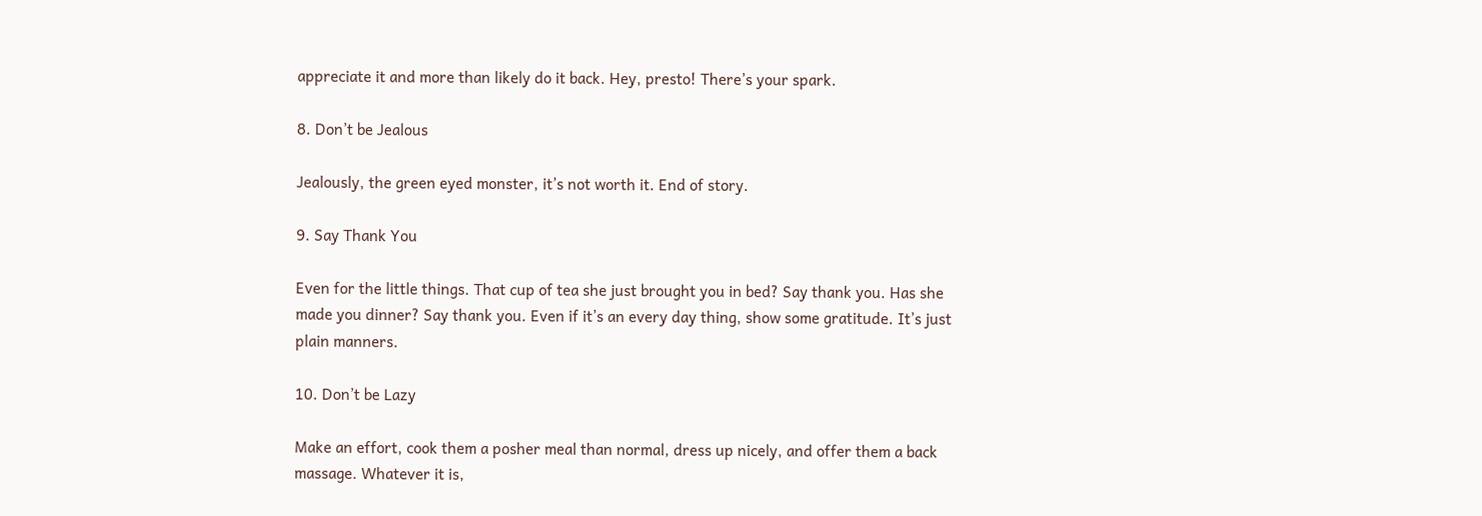appreciate it and more than likely do it back. Hey, presto! There’s your spark.

8. Don’t be Jealous

Jealously, the green eyed monster, it’s not worth it. End of story.

9. Say Thank You

Even for the little things. That cup of tea she just brought you in bed? Say thank you. Has she made you dinner? Say thank you. Even if it’s an every day thing, show some gratitude. It’s just plain manners.

10. Don’t be Lazy

Make an effort, cook them a posher meal than normal, dress up nicely, and offer them a back massage. Whatever it is,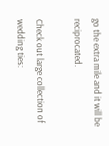go the extra mile and it will be reciprocated.

Check out large collection of wedding ties: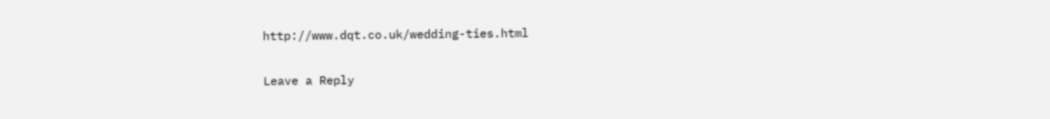http://www.dqt.co.uk/wedding-ties.html

Leave a Reply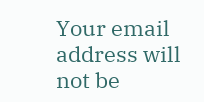Your email address will not be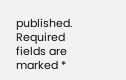published. Required fields are marked *